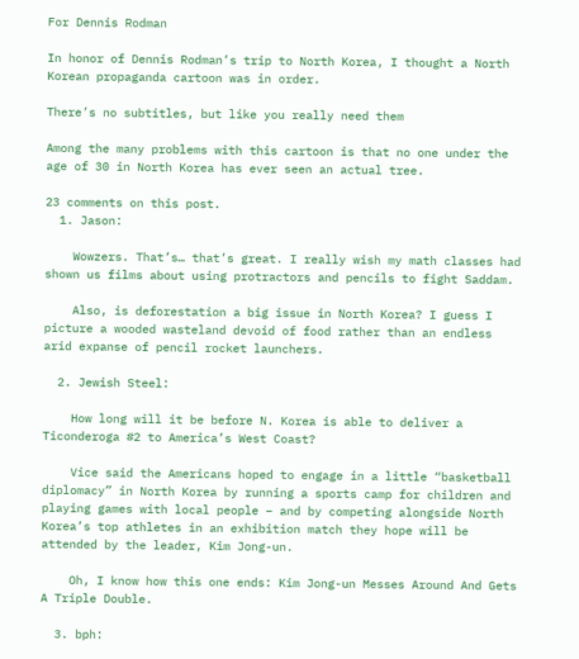For Dennis Rodman

In honor of Dennis Rodman’s trip to North Korea, I thought a North Korean propaganda cartoon was in order.

There’s no subtitles, but like you really need them

Among the many problems with this cartoon is that no one under the age of 30 in North Korea has ever seen an actual tree.

23 comments on this post.
  1. Jason:

    Wowzers. That’s… that’s great. I really wish my math classes had shown us films about using protractors and pencils to fight Saddam.

    Also, is deforestation a big issue in North Korea? I guess I picture a wooded wasteland devoid of food rather than an endless arid expanse of pencil rocket launchers.

  2. Jewish Steel:

    How long will it be before N. Korea is able to deliver a Ticonderoga #2 to America’s West Coast?

    Vice said the Americans hoped to engage in a little “basketball diplomacy” in North Korea by running a sports camp for children and playing games with local people – and by competing alongside North Korea’s top athletes in an exhibition match they hope will be attended by the leader, Kim Jong-un.

    Oh, I know how this one ends: Kim Jong-un Messes Around And Gets A Triple Double.

  3. bph: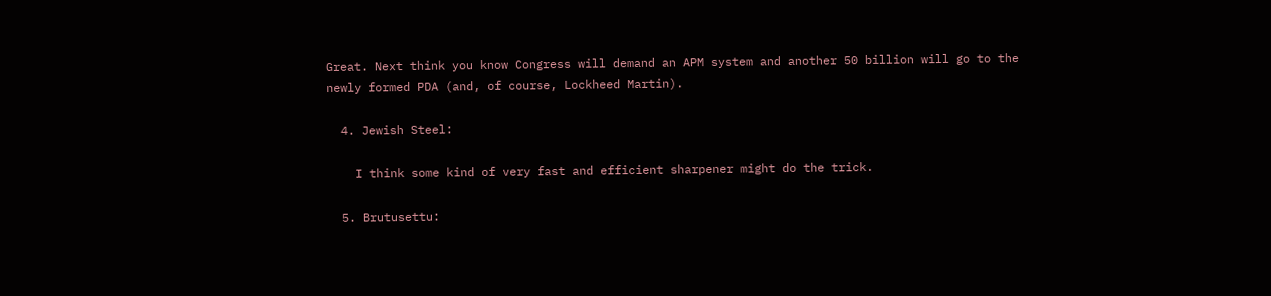Great. Next think you know Congress will demand an APM system and another 50 billion will go to the newly formed PDA (and, of course, Lockheed Martin).

  4. Jewish Steel:

    I think some kind of very fast and efficient sharpener might do the trick.

  5. Brutusettu: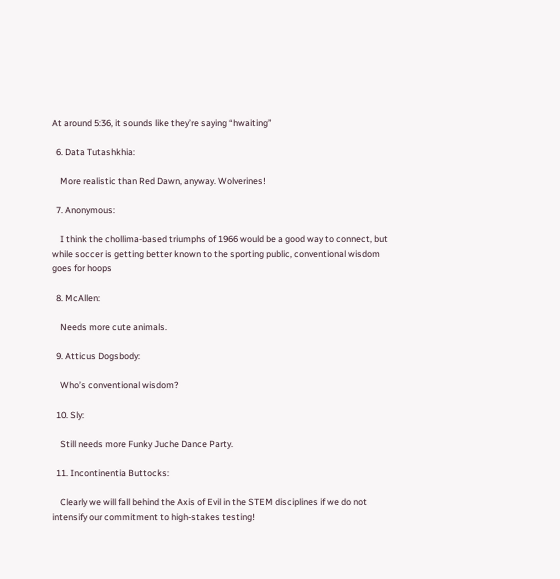At around 5:36, it sounds like they’re saying “hwaiting”

  6. Data Tutashkhia:

    More realistic than Red Dawn, anyway. Wolverines!

  7. Anonymous:

    I think the chollima-based triumphs of 1966 would be a good way to connect, but while soccer is getting better known to the sporting public, conventional wisdom goes for hoops

  8. McAllen:

    Needs more cute animals.

  9. Atticus Dogsbody:

    Who’s conventional wisdom?

  10. Sly:

    Still needs more Funky Juche Dance Party.

  11. Incontinentia Buttocks:

    Clearly we will fall behind the Axis of Evil in the STEM disciplines if we do not intensify our commitment to high-stakes testing!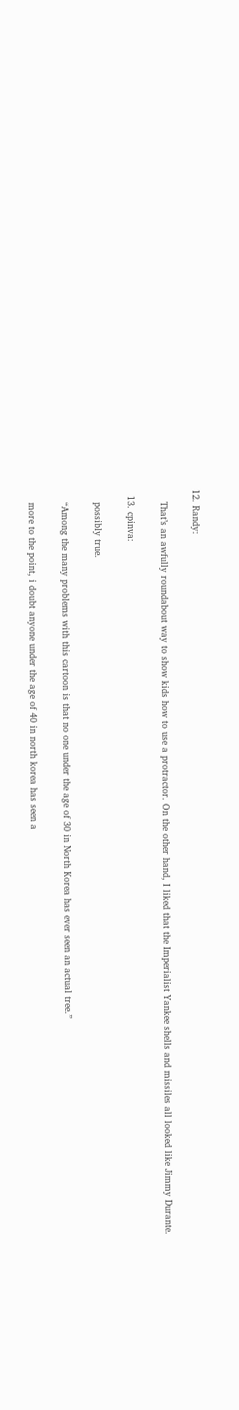12. Randy:

    That’s an awfully roundabout way to show kids how to use a protractor. On the other hand, I liked that the Imperialist Yankee shells and missiles all looked like Jimmy Durante.

  13. cpinva:

    possibly true.

    “Among the many problems with this cartoon is that no one under the age of 30 in North Korea has ever seen an actual tree.”

    more to the point, i doubt anyone under the age of 40 in north korea has seen a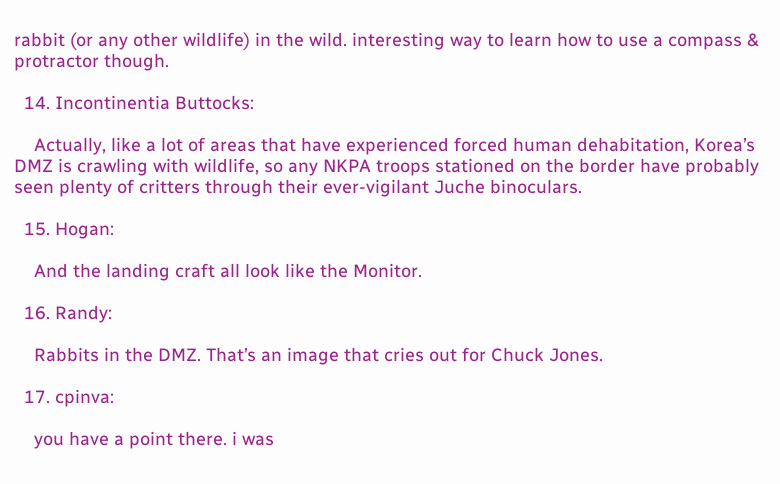rabbit (or any other wildlife) in the wild. interesting way to learn how to use a compass & protractor though.

  14. Incontinentia Buttocks:

    Actually, like a lot of areas that have experienced forced human dehabitation, Korea’s DMZ is crawling with wildlife, so any NKPA troops stationed on the border have probably seen plenty of critters through their ever-vigilant Juche binoculars.

  15. Hogan:

    And the landing craft all look like the Monitor.

  16. Randy:

    Rabbits in the DMZ. That’s an image that cries out for Chuck Jones.

  17. cpinva:

    you have a point there. i was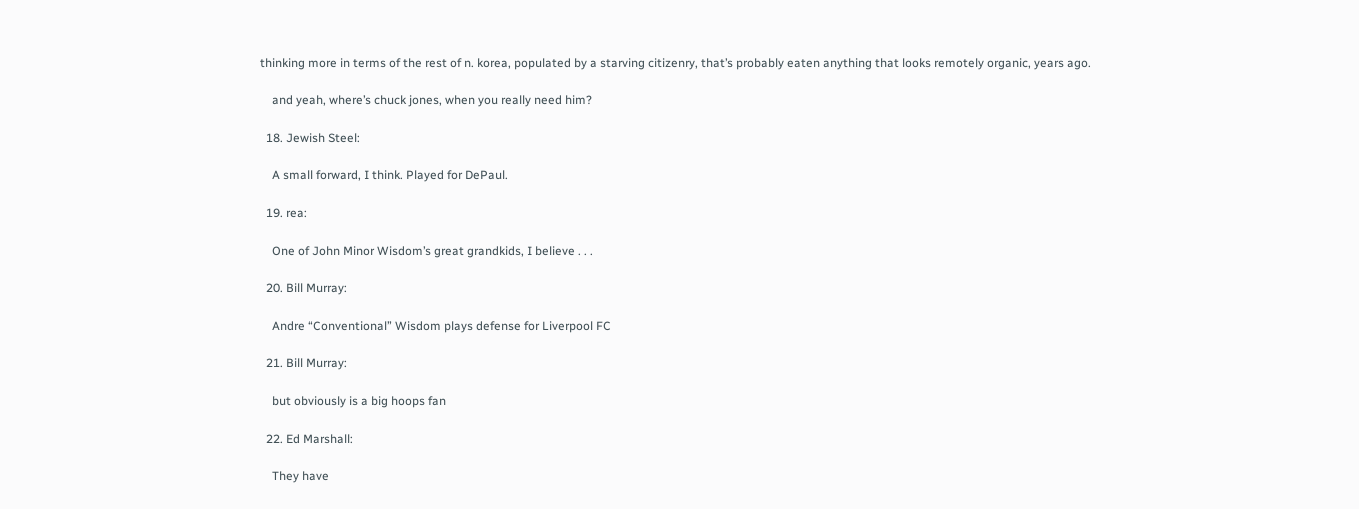thinking more in terms of the rest of n. korea, populated by a starving citizenry, that’s probably eaten anything that looks remotely organic, years ago.

    and yeah, where’s chuck jones, when you really need him?

  18. Jewish Steel:

    A small forward, I think. Played for DePaul.

  19. rea:

    One of John Minor Wisdom’s great grandkids, I believe . . .

  20. Bill Murray:

    Andre “Conventional” Wisdom plays defense for Liverpool FC

  21. Bill Murray:

    but obviously is a big hoops fan

  22. Ed Marshall:

    They have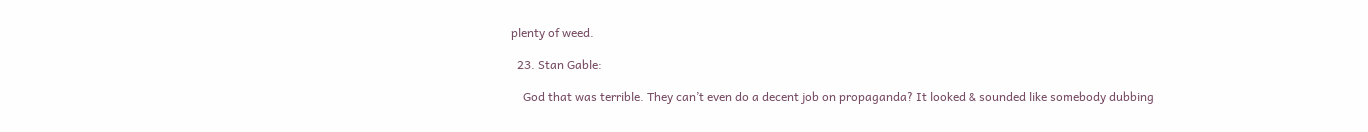plenty of weed.

  23. Stan Gable:

    God that was terrible. They can’t even do a decent job on propaganda? It looked & sounded like somebody dubbing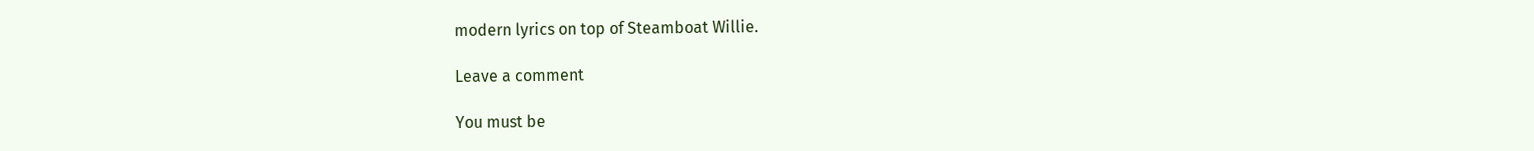modern lyrics on top of Steamboat Willie.

Leave a comment

You must be